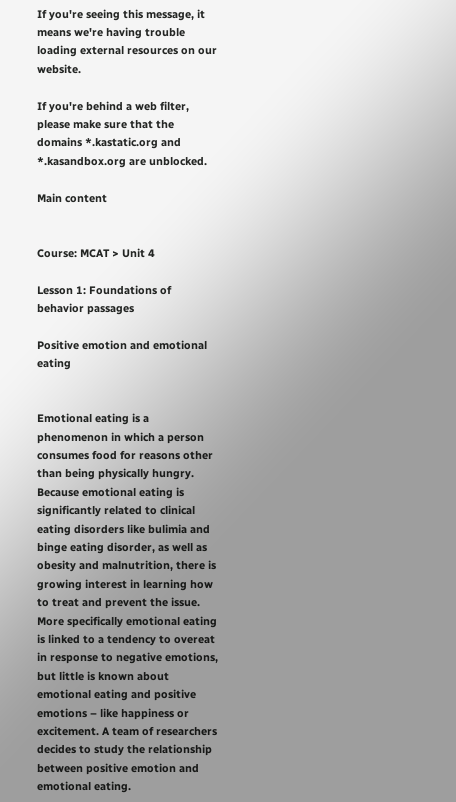If you're seeing this message, it means we're having trouble loading external resources on our website.

If you're behind a web filter, please make sure that the domains *.kastatic.org and *.kasandbox.org are unblocked.

Main content


Course: MCAT > Unit 4

Lesson 1: Foundations of behavior passages

Positive emotion and emotional eating


Emotional eating is a phenomenon in which a person consumes food for reasons other than being physically hungry. Because emotional eating is significantly related to clinical eating disorders like bulimia and binge eating disorder, as well as obesity and malnutrition, there is growing interest in learning how to treat and prevent the issue. More specifically emotional eating is linked to a tendency to overeat in response to negative emotions, but little is known about emotional eating and positive emotions – like happiness or excitement. A team of researchers decides to study the relationship between positive emotion and emotional eating.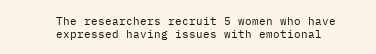The researchers recruit 5 women who have expressed having issues with emotional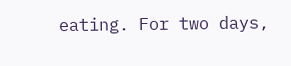eating. For two days,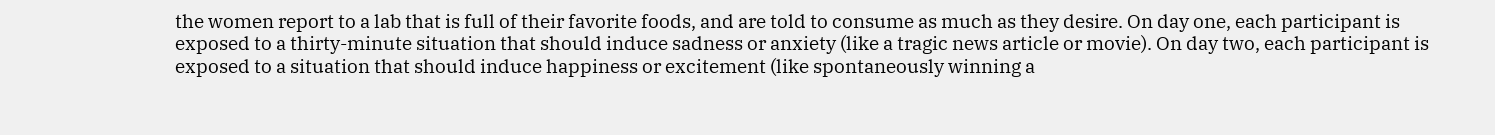the women report to a lab that is full of their favorite foods, and are told to consume as much as they desire. On day one, each participant is exposed to a thirty-minute situation that should induce sadness or anxiety (like a tragic news article or movie). On day two, each participant is exposed to a situation that should induce happiness or excitement (like spontaneously winning a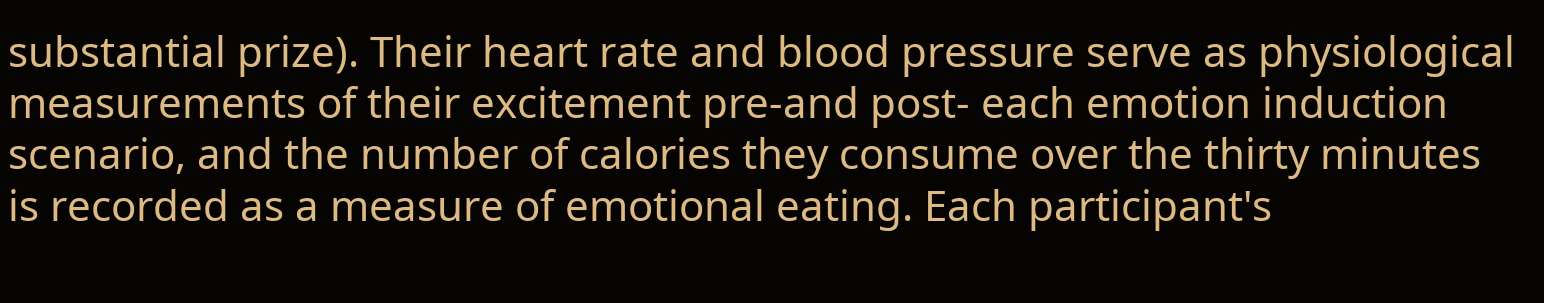substantial prize). Their heart rate and blood pressure serve as physiological measurements of their excitement pre-and post- each emotion induction scenario, and the number of calories they consume over the thirty minutes is recorded as a measure of emotional eating. Each participant's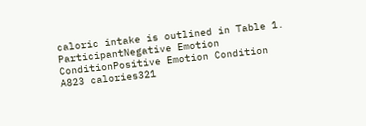caloric intake is outlined in Table 1.
ParticipantNegative Emotion ConditionPositive Emotion Condition
A823 calories321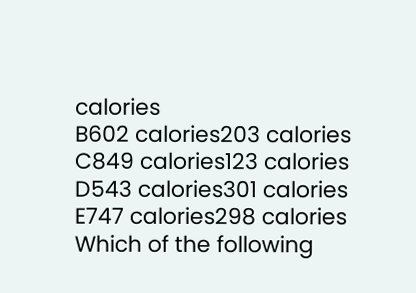calories
B602 calories203 calories
C849 calories123 calories
D543 calories301 calories
E747 calories298 calories
Which of the following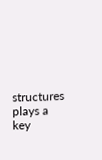structures plays a key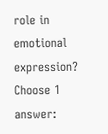role in emotional expression?
Choose 1 answer: